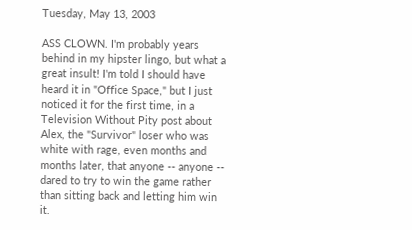Tuesday, May 13, 2003

ASS CLOWN. I'm probably years behind in my hipster lingo, but what a great insult! I'm told I should have heard it in "Office Space," but I just noticed it for the first time, in a Television Without Pity post about Alex, the "Survivor" loser who was white with rage, even months and months later, that anyone -- anyone -- dared to try to win the game rather than sitting back and letting him win it.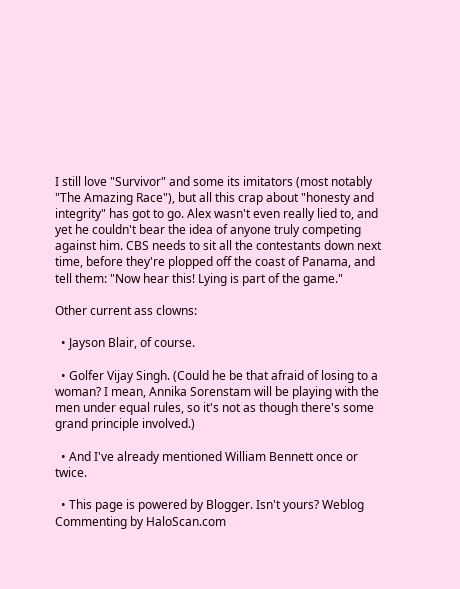I still love "Survivor" and some its imitators (most notably "The Amazing Race"), but all this crap about "honesty and integrity" has got to go. Alex wasn't even really lied to, and yet he couldn't bear the idea of anyone truly competing against him. CBS needs to sit all the contestants down next time, before they're plopped off the coast of Panama, and tell them: "Now hear this! Lying is part of the game."

Other current ass clowns:

  • Jayson Blair, of course.

  • Golfer Vijay Singh. (Could he be that afraid of losing to a woman? I mean, Annika Sorenstam will be playing with the men under equal rules, so it's not as though there's some grand principle involved.)

  • And I've already mentioned William Bennett once or twice.

  • This page is powered by Blogger. Isn't yours? Weblog Commenting by HaloScan.com